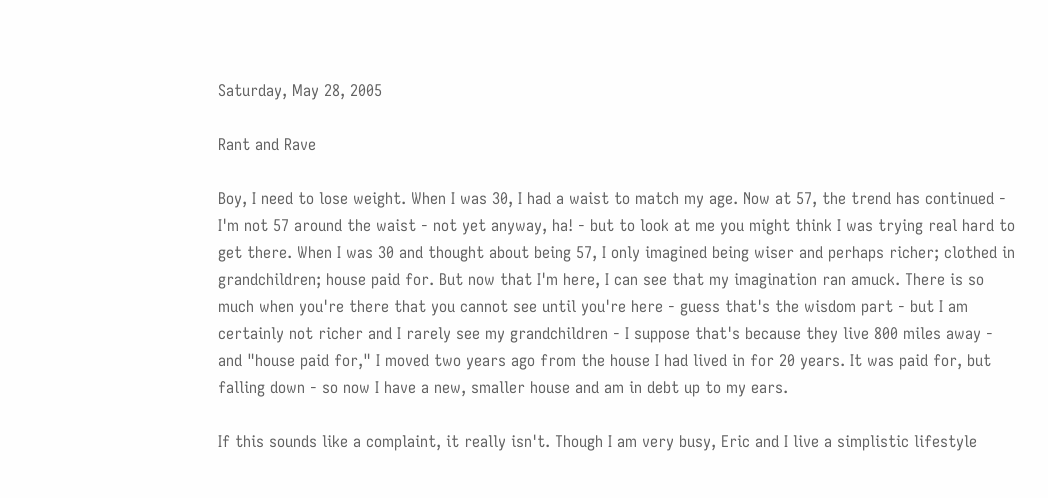Saturday, May 28, 2005

Rant and Rave

Boy, I need to lose weight. When I was 30, I had a waist to match my age. Now at 57, the trend has continued - I'm not 57 around the waist - not yet anyway, ha! - but to look at me you might think I was trying real hard to get there. When I was 30 and thought about being 57, I only imagined being wiser and perhaps richer; clothed in grandchildren; house paid for. But now that I'm here, I can see that my imagination ran amuck. There is so much when you're there that you cannot see until you're here - guess that's the wisdom part - but I am certainly not richer and I rarely see my grandchildren - I suppose that's because they live 800 miles away - and "house paid for," I moved two years ago from the house I had lived in for 20 years. It was paid for, but falling down - so now I have a new, smaller house and am in debt up to my ears.

If this sounds like a complaint, it really isn't. Though I am very busy, Eric and I live a simplistic lifestyle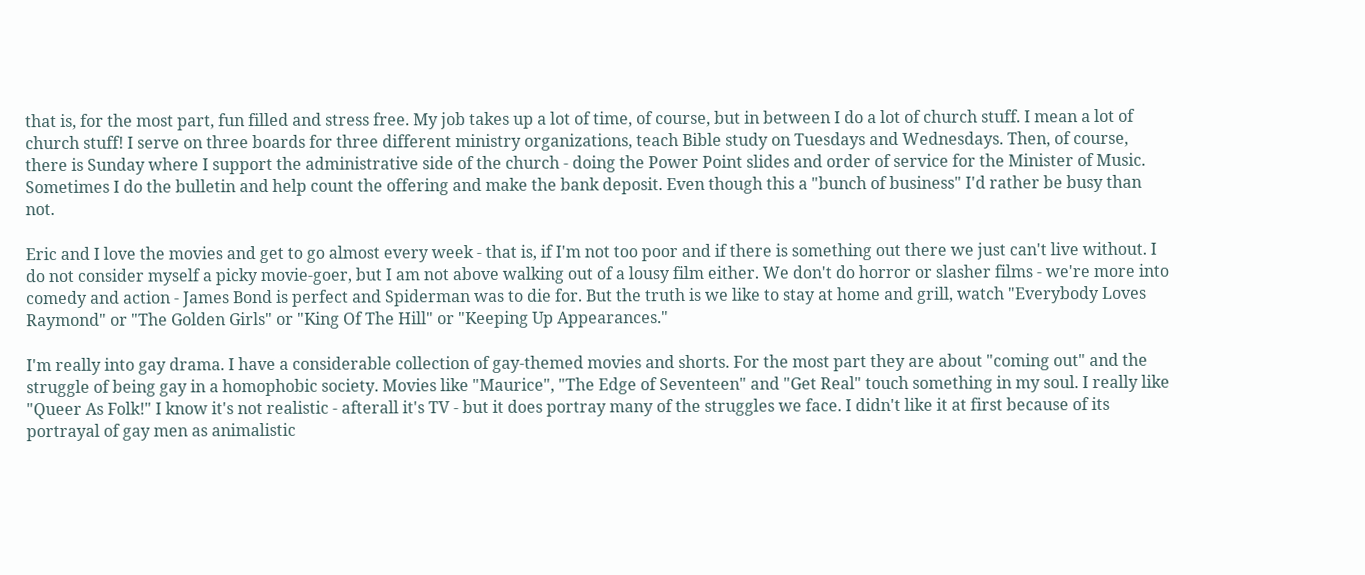that is, for the most part, fun filled and stress free. My job takes up a lot of time, of course, but in between I do a lot of church stuff. I mean a lot of church stuff! I serve on three boards for three different ministry organizations, teach Bible study on Tuesdays and Wednesdays. Then, of course, there is Sunday where I support the administrative side of the church - doing the Power Point slides and order of service for the Minister of Music. Sometimes I do the bulletin and help count the offering and make the bank deposit. Even though this a "bunch of business" I'd rather be busy than not.

Eric and I love the movies and get to go almost every week - that is, if I'm not too poor and if there is something out there we just can't live without. I do not consider myself a picky movie-goer, but I am not above walking out of a lousy film either. We don't do horror or slasher films - we're more into comedy and action - James Bond is perfect and Spiderman was to die for. But the truth is we like to stay at home and grill, watch "Everybody Loves Raymond" or "The Golden Girls" or "King Of The Hill" or "Keeping Up Appearances."

I'm really into gay drama. I have a considerable collection of gay-themed movies and shorts. For the most part they are about "coming out" and the struggle of being gay in a homophobic society. Movies like "Maurice", "The Edge of Seventeen" and "Get Real" touch something in my soul. I really like "Queer As Folk!" I know it's not realistic - afterall it's TV - but it does portray many of the struggles we face. I didn't like it at first because of its portrayal of gay men as animalistic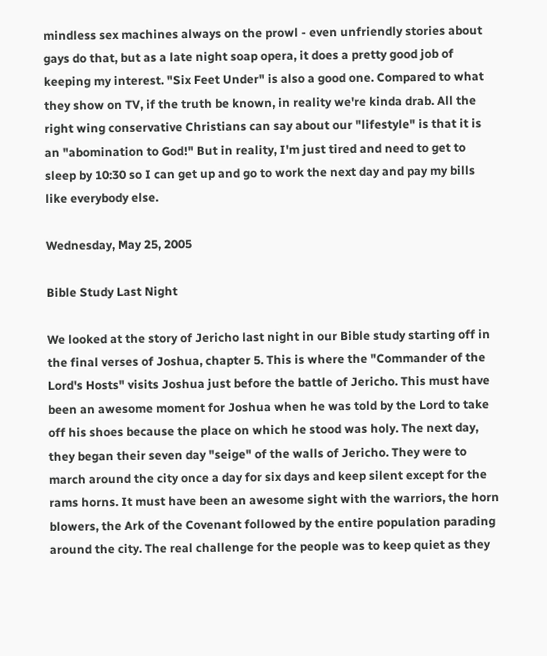mindless sex machines always on the prowl - even unfriendly stories about gays do that, but as a late night soap opera, it does a pretty good job of keeping my interest. "Six Feet Under" is also a good one. Compared to what they show on TV, if the truth be known, in reality we're kinda drab. All the right wing conservative Christians can say about our "lifestyle" is that it is an "abomination to God!" But in reality, I'm just tired and need to get to sleep by 10:30 so I can get up and go to work the next day and pay my bills like everybody else.

Wednesday, May 25, 2005

Bible Study Last Night

We looked at the story of Jericho last night in our Bible study starting off in the final verses of Joshua, chapter 5. This is where the "Commander of the Lord's Hosts" visits Joshua just before the battle of Jericho. This must have been an awesome moment for Joshua when he was told by the Lord to take off his shoes because the place on which he stood was holy. The next day, they began their seven day "seige" of the walls of Jericho. They were to march around the city once a day for six days and keep silent except for the rams horns. It must have been an awesome sight with the warriors, the horn blowers, the Ark of the Covenant followed by the entire population parading around the city. The real challenge for the people was to keep quiet as they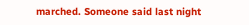marched. Someone said last night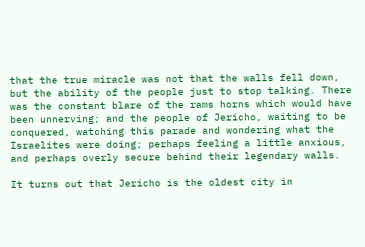that the true miracle was not that the walls fell down, but the ability of the people just to stop talking. There was the constant blare of the rams horns which would have been unnerving; and the people of Jericho, waiting to be conquered, watching this parade and wondering what the Israelites were doing; perhaps feeling a little anxious, and perhaps overly secure behind their legendary walls.

It turns out that Jericho is the oldest city in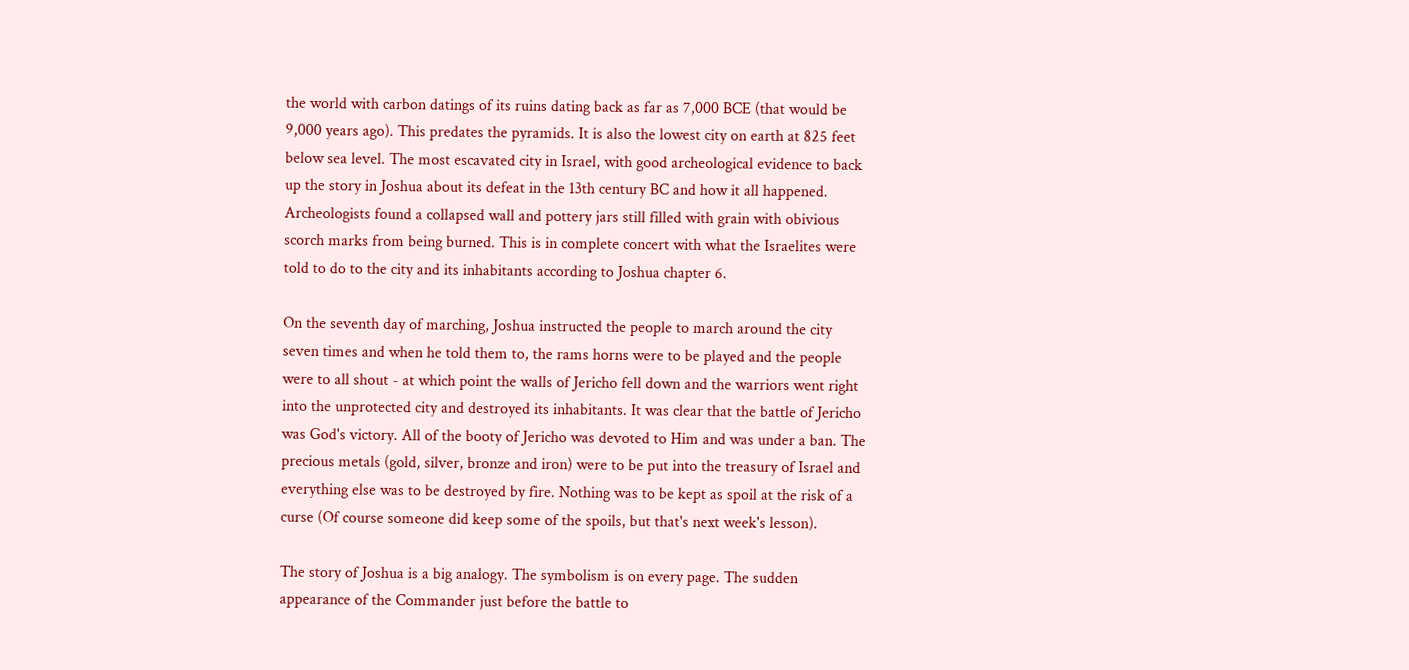the world with carbon datings of its ruins dating back as far as 7,000 BCE (that would be 9,000 years ago). This predates the pyramids. It is also the lowest city on earth at 825 feet below sea level. The most escavated city in Israel, with good archeological evidence to back up the story in Joshua about its defeat in the 13th century BC and how it all happened. Archeologists found a collapsed wall and pottery jars still filled with grain with obivious scorch marks from being burned. This is in complete concert with what the Israelites were told to do to the city and its inhabitants according to Joshua chapter 6.

On the seventh day of marching, Joshua instructed the people to march around the city seven times and when he told them to, the rams horns were to be played and the people were to all shout - at which point the walls of Jericho fell down and the warriors went right into the unprotected city and destroyed its inhabitants. It was clear that the battle of Jericho was God's victory. All of the booty of Jericho was devoted to Him and was under a ban. The precious metals (gold, silver, bronze and iron) were to be put into the treasury of Israel and everything else was to be destroyed by fire. Nothing was to be kept as spoil at the risk of a curse (Of course someone did keep some of the spoils, but that's next week's lesson).

The story of Joshua is a big analogy. The symbolism is on every page. The sudden appearance of the Commander just before the battle to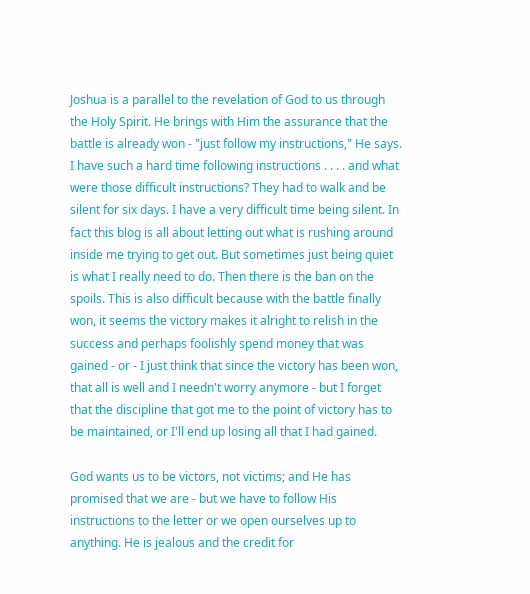Joshua is a parallel to the revelation of God to us through the Holy Spirit. He brings with Him the assurance that the battle is already won - "just follow my instructions," He says. I have such a hard time following instructions . . . . and what were those difficult instructions? They had to walk and be silent for six days. I have a very difficult time being silent. In fact this blog is all about letting out what is rushing around inside me trying to get out. But sometimes just being quiet is what I really need to do. Then there is the ban on the spoils. This is also difficult because with the battle finally won, it seems the victory makes it alright to relish in the success and perhaps foolishly spend money that was gained - or - I just think that since the victory has been won, that all is well and I needn't worry anymore - but I forget that the discipline that got me to the point of victory has to be maintained, or I'll end up losing all that I had gained.

God wants us to be victors, not victims; and He has promised that we are - but we have to follow His instructions to the letter or we open ourselves up to anything. He is jealous and the credit for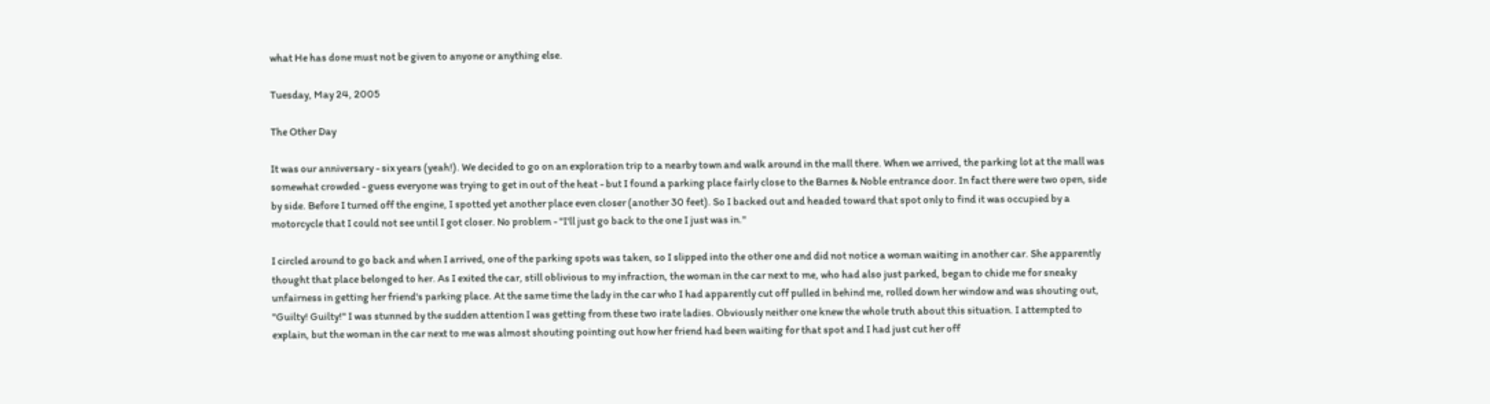what He has done must not be given to anyone or anything else.

Tuesday, May 24, 2005

The Other Day

It was our anniversary - six years (yeah!). We decided to go on an exploration trip to a nearby town and walk around in the mall there. When we arrived, the parking lot at the mall was somewhat crowded - guess everyone was trying to get in out of the heat - but I found a parking place fairly close to the Barnes & Noble entrance door. In fact there were two open, side by side. Before I turned off the engine, I spotted yet another place even closer (another 30 feet). So I backed out and headed toward that spot only to find it was occupied by a motorcycle that I could not see until I got closer. No problem - "I'll just go back to the one I just was in."

I circled around to go back and when I arrived, one of the parking spots was taken, so I slipped into the other one and did not notice a woman waiting in another car. She apparently thought that place belonged to her. As I exited the car, still oblivious to my infraction, the woman in the car next to me, who had also just parked, began to chide me for sneaky unfairness in getting her friend's parking place. At the same time the lady in the car who I had apparently cut off pulled in behind me, rolled down her window and was shouting out, "Guilty! Guilty!" I was stunned by the sudden attention I was getting from these two irate ladies. Obviously neither one knew the whole truth about this situation. I attempted to explain, but the woman in the car next to me was almost shouting pointing out how her friend had been waiting for that spot and I had just cut her off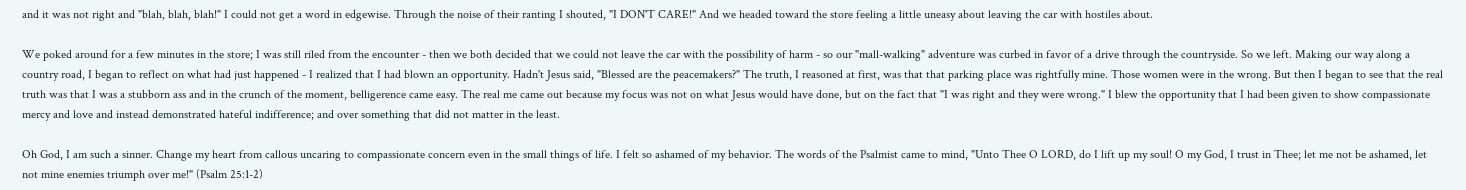and it was not right and "blah, blah, blah!" I could not get a word in edgewise. Through the noise of their ranting I shouted, "I DON'T CARE!" And we headed toward the store feeling a little uneasy about leaving the car with hostiles about.

We poked around for a few minutes in the store; I was still riled from the encounter - then we both decided that we could not leave the car with the possibility of harm - so our "mall-walking" adventure was curbed in favor of a drive through the countryside. So we left. Making our way along a country road, I began to reflect on what had just happened - I realized that I had blown an opportunity. Hadn't Jesus said, "Blessed are the peacemakers?" The truth, I reasoned at first, was that that parking place was rightfully mine. Those women were in the wrong. But then I began to see that the real truth was that I was a stubborn ass and in the crunch of the moment, belligerence came easy. The real me came out because my focus was not on what Jesus would have done, but on the fact that "I was right and they were wrong." I blew the opportunity that I had been given to show compassionate mercy and love and instead demonstrated hateful indifference; and over something that did not matter in the least.

Oh God, I am such a sinner. Change my heart from callous uncaring to compassionate concern even in the small things of life. I felt so ashamed of my behavior. The words of the Psalmist came to mind, "Unto Thee O LORD, do I lift up my soul! O my God, I trust in Thee; let me not be ashamed, let not mine enemies triumph over me!" (Psalm 25:1-2)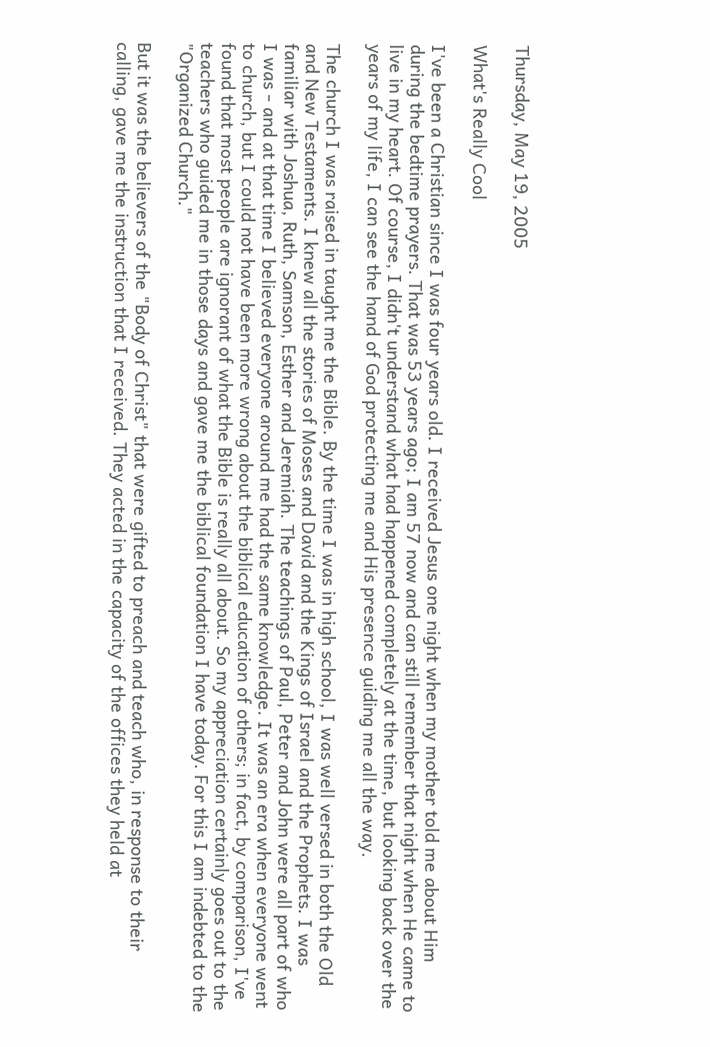Thursday, May 19, 2005

What's Really Cool

I've been a Christian since I was four years old. I received Jesus one night when my mother told me about Him during the bedtime prayers. That was 53 years ago; I am 57 now and can still remember that night when He came to live in my heart. Of course, I didn't understand what had happened completely at the time, but looking back over the years of my life, I can see the hand of God protecting me and His presence guiding me all the way.

The church I was raised in taught me the Bible. By the time I was in high school, I was well versed in both the Old and New Testaments. I knew all the stories of Moses and David and the Kings of Israel and the Prophets. I was familiar with Joshua, Ruth, Samson, Esther and Jeremiah. The teachings of Paul, Peter and John were all part of who I was - and at that time I believed everyone around me had the same knowledge. It was an era when everyone went to church, but I could not have been more wrong about the biblical education of others; in fact, by comparison, I've found that most people are ignorant of what the Bible is really all about. So my appreciation certainly goes out to the teachers who guided me in those days and gave me the biblical foundation I have today. For this I am indebted to the "Organized Church."

But it was the believers of the "Body of Christ" that were gifted to preach and teach who, in response to their calling, gave me the instruction that I received. They acted in the capacity of the offices they held at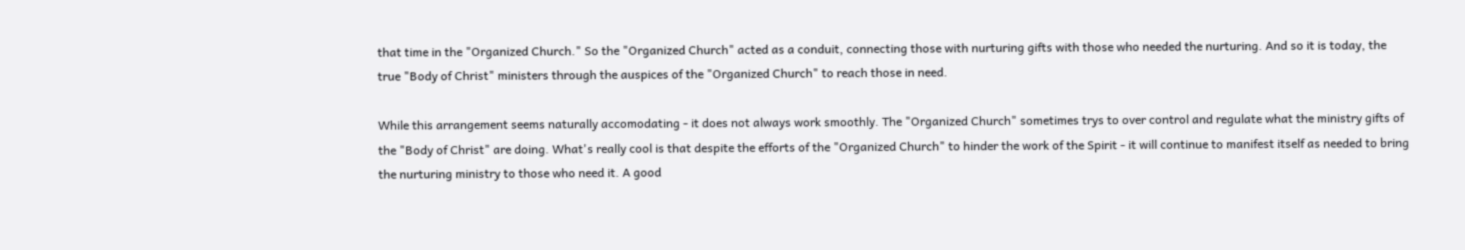that time in the "Organized Church." So the "Organized Church" acted as a conduit, connecting those with nurturing gifts with those who needed the nurturing. And so it is today, the true "Body of Christ" ministers through the auspices of the "Organized Church" to reach those in need.

While this arrangement seems naturally accomodating - it does not always work smoothly. The "Organized Church" sometimes trys to over control and regulate what the ministry gifts of the "Body of Christ" are doing. What's really cool is that despite the efforts of the "Organized Church" to hinder the work of the Spirit - it will continue to manifest itself as needed to bring the nurturing ministry to those who need it. A good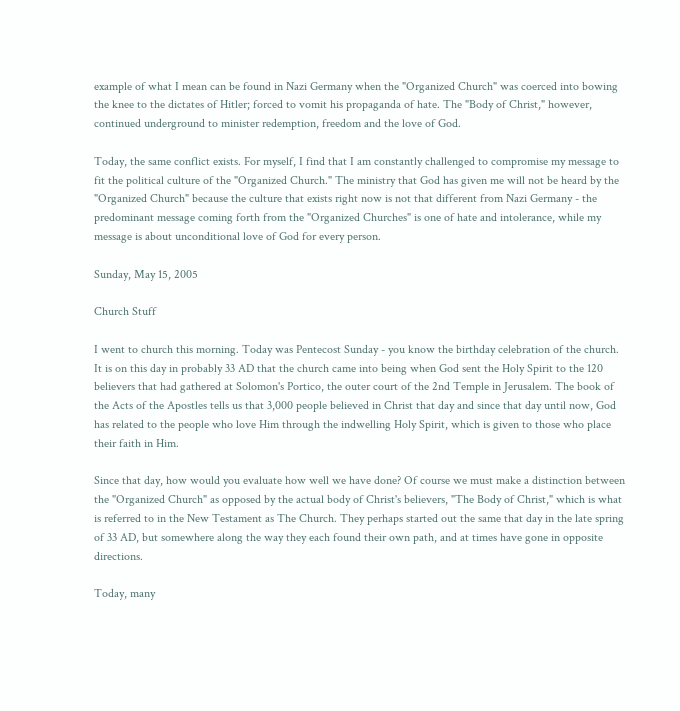example of what I mean can be found in Nazi Germany when the "Organized Church" was coerced into bowing the knee to the dictates of Hitler; forced to vomit his propaganda of hate. The "Body of Christ," however, continued underground to minister redemption, freedom and the love of God.

Today, the same conflict exists. For myself, I find that I am constantly challenged to compromise my message to fit the political culture of the "Organized Church." The ministry that God has given me will not be heard by the "Organized Church" because the culture that exists right now is not that different from Nazi Germany - the predominant message coming forth from the "Organized Churches" is one of hate and intolerance, while my message is about unconditional love of God for every person.

Sunday, May 15, 2005

Church Stuff

I went to church this morning. Today was Pentecost Sunday - you know the birthday celebration of the church. It is on this day in probably 33 AD that the church came into being when God sent the Holy Spirit to the 120 believers that had gathered at Solomon's Portico, the outer court of the 2nd Temple in Jerusalem. The book of the Acts of the Apostles tells us that 3,000 people believed in Christ that day and since that day until now, God has related to the people who love Him through the indwelling Holy Spirit, which is given to those who place their faith in Him.

Since that day, how would you evaluate how well we have done? Of course we must make a distinction between the "Organized Church" as opposed by the actual body of Christ's believers, "The Body of Christ," which is what is referred to in the New Testament as The Church. They perhaps started out the same that day in the late spring of 33 AD, but somewhere along the way they each found their own path, and at times have gone in opposite directions.

Today, many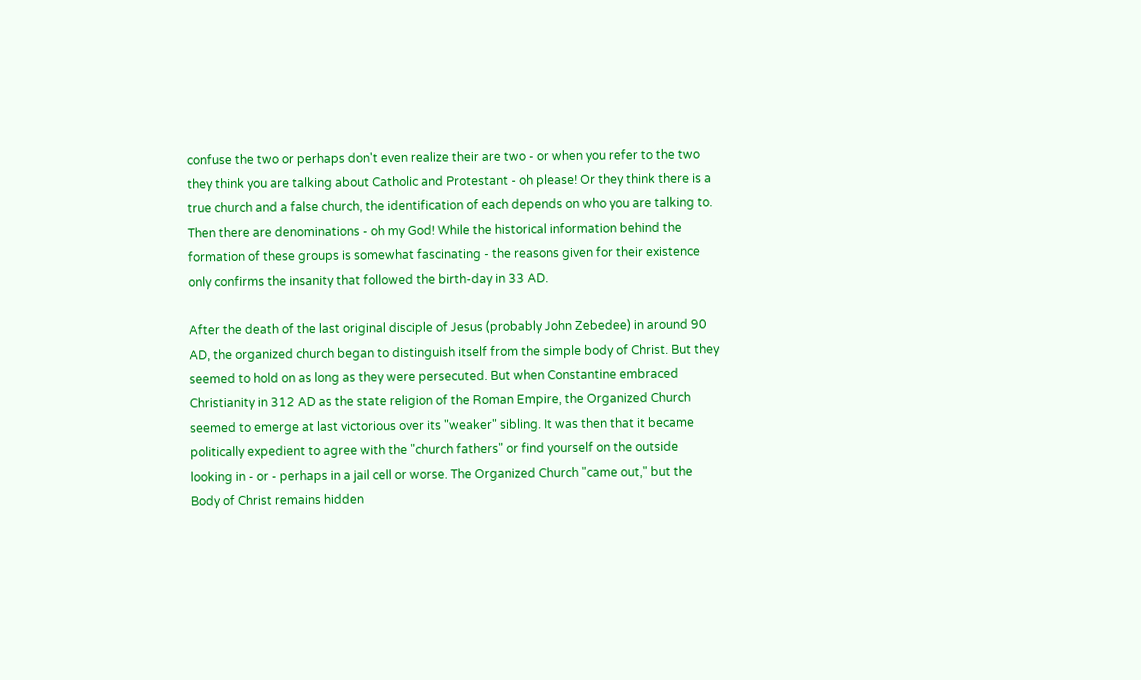confuse the two or perhaps don't even realize their are two - or when you refer to the two they think you are talking about Catholic and Protestant - oh please! Or they think there is a true church and a false church, the identification of each depends on who you are talking to. Then there are denominations - oh my God! While the historical information behind the formation of these groups is somewhat fascinating - the reasons given for their existence only confirms the insanity that followed the birth-day in 33 AD.

After the death of the last original disciple of Jesus (probably John Zebedee) in around 90 AD, the organized church began to distinguish itself from the simple body of Christ. But they seemed to hold on as long as they were persecuted. But when Constantine embraced Christianity in 312 AD as the state religion of the Roman Empire, the Organized Church seemed to emerge at last victorious over its "weaker" sibling. It was then that it became politically expedient to agree with the "church fathers" or find yourself on the outside looking in - or - perhaps in a jail cell or worse. The Organized Church "came out," but the Body of Christ remains hidden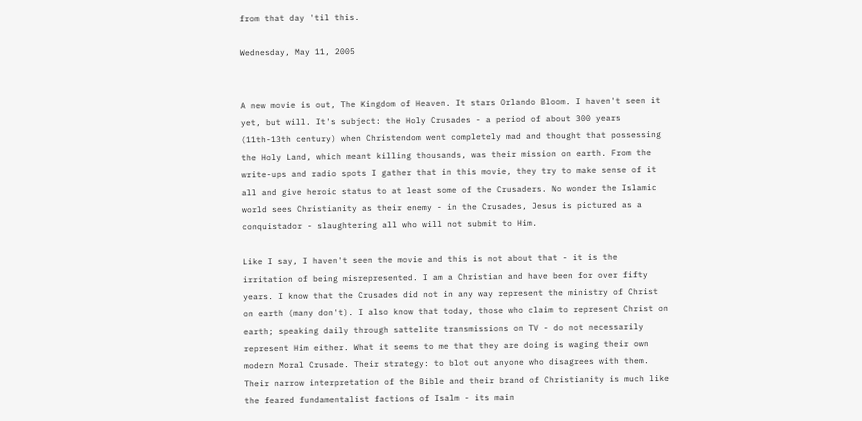from that day 'til this.

Wednesday, May 11, 2005


A new movie is out, The Kingdom of Heaven. It stars Orlando Bloom. I haven't seen it yet, but will. It's subject: the Holy Crusades - a period of about 300 years (11th-13th century) when Christendom went completely mad and thought that possessing the Holy Land, which meant killing thousands, was their mission on earth. From the write-ups and radio spots I gather that in this movie, they try to make sense of it all and give heroic status to at least some of the Crusaders. No wonder the Islamic world sees Christianity as their enemy - in the Crusades, Jesus is pictured as a conquistador - slaughtering all who will not submit to Him.

Like I say, I haven't seen the movie and this is not about that - it is the irritation of being misrepresented. I am a Christian and have been for over fifty years. I know that the Crusades did not in any way represent the ministry of Christ on earth (many don't). I also know that today, those who claim to represent Christ on earth; speaking daily through sattelite transmissions on TV - do not necessarily represent Him either. What it seems to me that they are doing is waging their own modern Moral Crusade. Their strategy: to blot out anyone who disagrees with them. Their narrow interpretation of the Bible and their brand of Christianity is much like the feared fundamentalist factions of Isalm - its main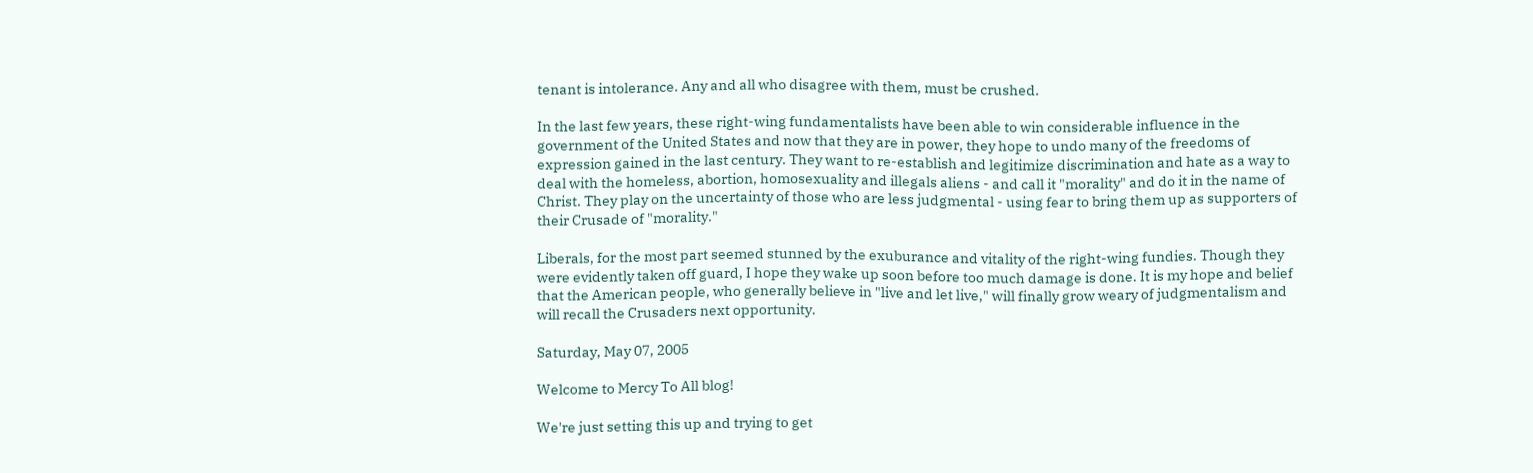tenant is intolerance. Any and all who disagree with them, must be crushed.

In the last few years, these right-wing fundamentalists have been able to win considerable influence in the government of the United States and now that they are in power, they hope to undo many of the freedoms of expression gained in the last century. They want to re-establish and legitimize discrimination and hate as a way to deal with the homeless, abortion, homosexuality and illegals aliens - and call it "morality" and do it in the name of Christ. They play on the uncertainty of those who are less judgmental - using fear to bring them up as supporters of their Crusade of "morality."

Liberals, for the most part seemed stunned by the exuburance and vitality of the right-wing fundies. Though they were evidently taken off guard, I hope they wake up soon before too much damage is done. It is my hope and belief that the American people, who generally believe in "live and let live," will finally grow weary of judgmentalism and will recall the Crusaders next opportunity.

Saturday, May 07, 2005

Welcome to Mercy To All blog!

We're just setting this up and trying to get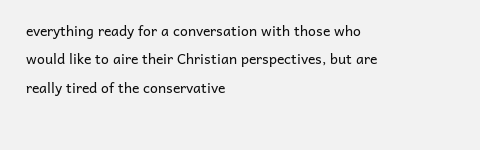everything ready for a conversation with those who would like to aire their Christian perspectives, but are really tired of the conservative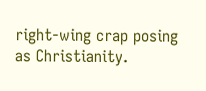right-wing crap posing as Christianity.